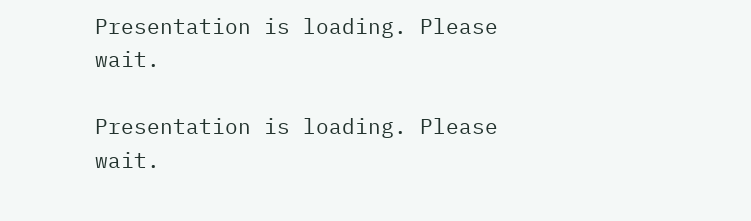Presentation is loading. Please wait.

Presentation is loading. Please wait.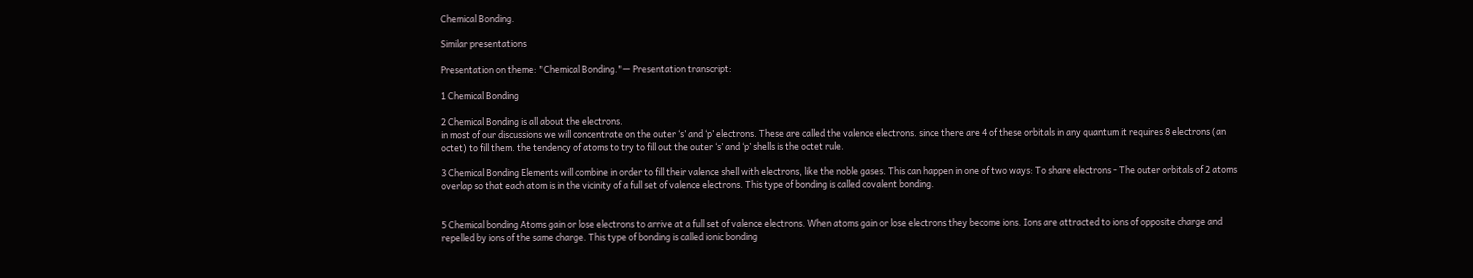Chemical Bonding.

Similar presentations

Presentation on theme: "Chemical Bonding."— Presentation transcript:

1 Chemical Bonding

2 Chemical Bonding is all about the electrons.
in most of our discussions we will concentrate on the outer ‘s’ and ‘p’ electrons. These are called the valence electrons. since there are 4 of these orbitals in any quantum it requires 8 electrons (an octet) to fill them. the tendency of atoms to try to fill out the outer ‘s’ and ‘p’ shells is the octet rule.

3 Chemical Bonding Elements will combine in order to fill their valence shell with electrons, like the noble gases. This can happen in one of two ways: To share electrons - The outer orbitals of 2 atoms overlap so that each atom is in the vicinity of a full set of valence electrons. This type of bonding is called covalent bonding.


5 Chemical bonding Atoms gain or lose electrons to arrive at a full set of valence electrons. When atoms gain or lose electrons they become ions. Ions are attracted to ions of opposite charge and repelled by ions of the same charge. This type of bonding is called ionic bonding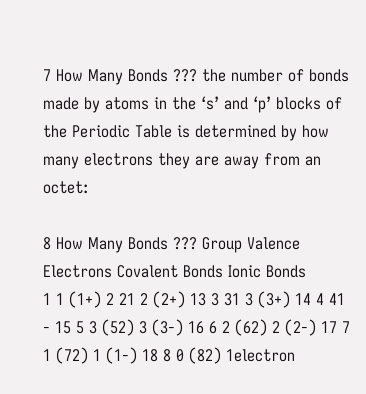7 How Many Bonds ??? the number of bonds made by atoms in the ‘s’ and ‘p’ blocks of the Periodic Table is determined by how many electrons they are away from an octet:

8 How Many Bonds ??? Group Valence Electrons Covalent Bonds Ionic Bonds
1 1 (1+) 2 21 2 (2+) 13 3 31 3 (3+) 14 4 41 - 15 5 3 (52) 3 (3-) 16 6 2 (62) 2 (2-) 17 7 1 (72) 1 (1-) 18 8 0 (82) 1electron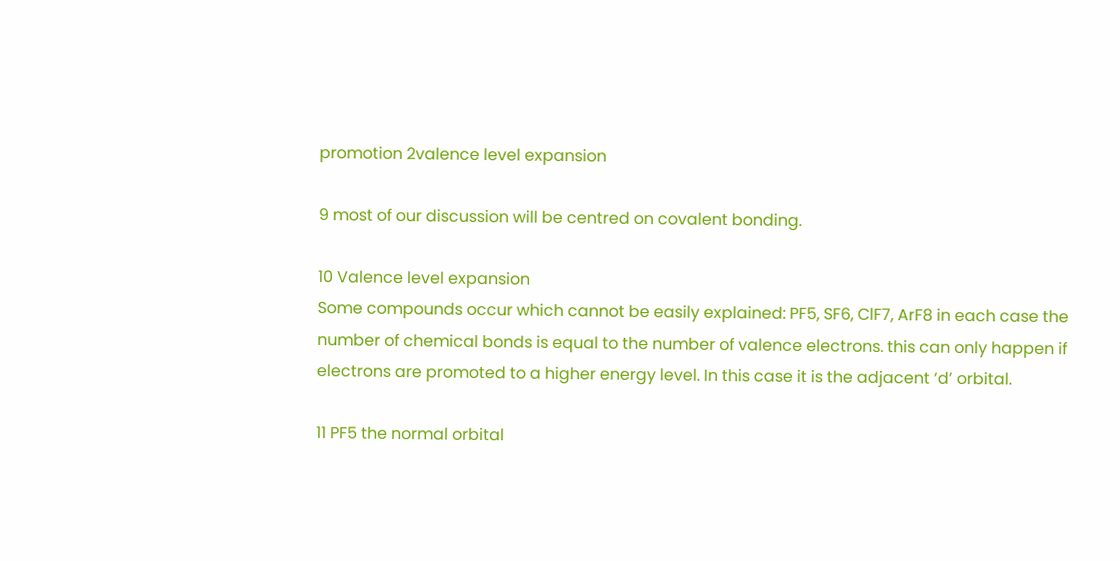promotion 2valence level expansion

9 most of our discussion will be centred on covalent bonding.

10 Valence level expansion
Some compounds occur which cannot be easily explained: PF5, SF6, ClF7, ArF8 in each case the number of chemical bonds is equal to the number of valence electrons. this can only happen if electrons are promoted to a higher energy level. In this case it is the adjacent ‘d’ orbital.

11 PF5 the normal orbital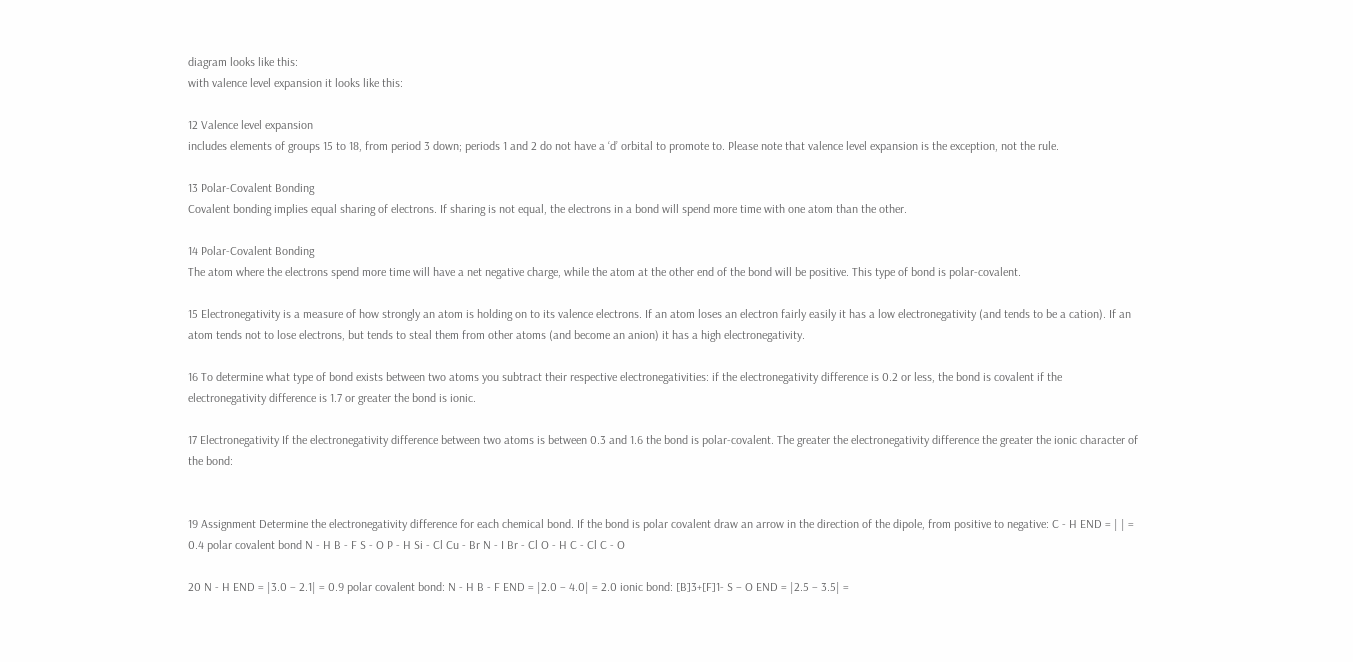diagram looks like this:
with valence level expansion it looks like this:

12 Valence level expansion
includes elements of groups 15 to 18, from period 3 down; periods 1 and 2 do not have a ‘d’ orbital to promote to. Please note that valence level expansion is the exception, not the rule.

13 Polar-Covalent Bonding
Covalent bonding implies equal sharing of electrons. If sharing is not equal, the electrons in a bond will spend more time with one atom than the other.

14 Polar-Covalent Bonding
The atom where the electrons spend more time will have a net negative charge, while the atom at the other end of the bond will be positive. This type of bond is polar-covalent.

15 Electronegativity is a measure of how strongly an atom is holding on to its valence electrons. If an atom loses an electron fairly easily it has a low electronegativity (and tends to be a cation). If an atom tends not to lose electrons, but tends to steal them from other atoms (and become an anion) it has a high electronegativity.

16 To determine what type of bond exists between two atoms you subtract their respective electronegativities: if the electronegativity difference is 0.2 or less, the bond is covalent if the electronegativity difference is 1.7 or greater the bond is ionic.

17 Electronegativity If the electronegativity difference between two atoms is between 0.3 and 1.6 the bond is polar-covalent. The greater the electronegativity difference the greater the ionic character of the bond:


19 Assignment Determine the electronegativity difference for each chemical bond. If the bond is polar covalent draw an arrow in the direction of the dipole, from positive to negative: C - H END = | | = 0.4 polar covalent bond N - H B - F S - O P - H Si - Cl Cu - Br N - I Br - Cl O - H C - Cl C - O

20 N - H END = |3.0 – 2.1| = 0.9 polar covalent bond: N - H B - F END = |2.0 – 4.0| = 2.0 ionic bond: [B]3+[F]1- S – O END = |2.5 – 3.5| =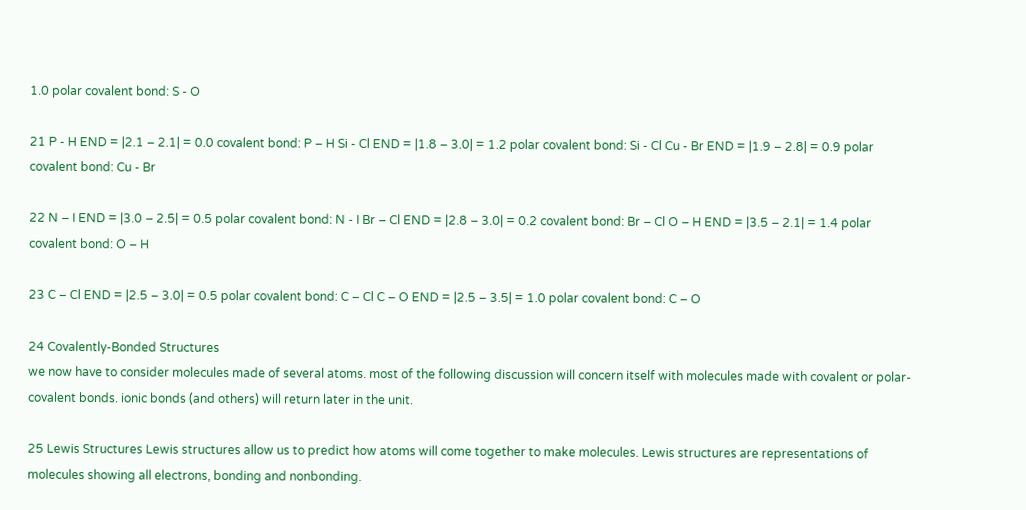1.0 polar covalent bond: S - O

21 P - H END = |2.1 – 2.1| = 0.0 covalent bond: P – H Si - Cl END = |1.8 – 3.0| = 1.2 polar covalent bond: Si - Cl Cu - Br END = |1.9 – 2.8| = 0.9 polar covalent bond: Cu - Br

22 N – I END = |3.0 – 2.5| = 0.5 polar covalent bond: N - I Br – Cl END = |2.8 – 3.0| = 0.2 covalent bond: Br – Cl O – H END = |3.5 – 2.1| = 1.4 polar covalent bond: O – H

23 C – Cl END = |2.5 – 3.0| = 0.5 polar covalent bond: C – Cl C – O END = |2.5 – 3.5| = 1.0 polar covalent bond: C – O

24 Covalently-Bonded Structures
we now have to consider molecules made of several atoms. most of the following discussion will concern itself with molecules made with covalent or polar-covalent bonds. ionic bonds (and others) will return later in the unit.

25 Lewis Structures Lewis structures allow us to predict how atoms will come together to make molecules. Lewis structures are representations of molecules showing all electrons, bonding and nonbonding.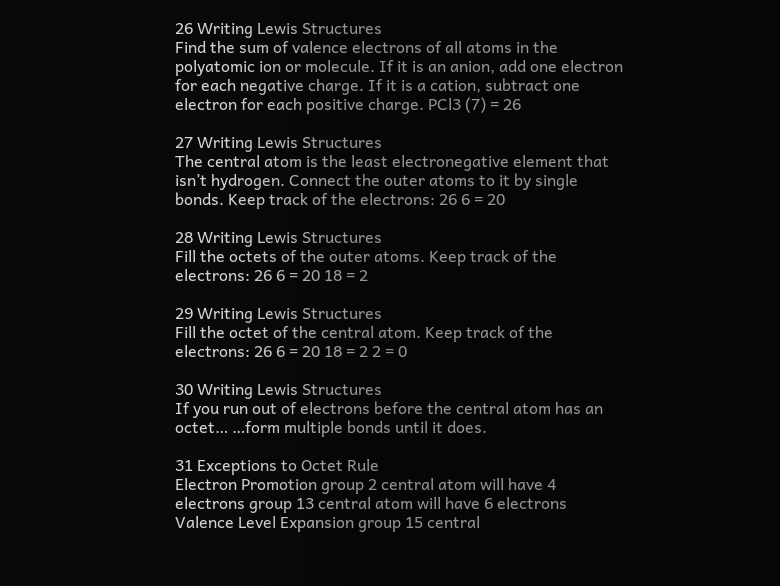26 Writing Lewis Structures
Find the sum of valence electrons of all atoms in the polyatomic ion or molecule. If it is an anion, add one electron for each negative charge. If it is a cation, subtract one electron for each positive charge. PCl3 (7) = 26

27 Writing Lewis Structures
The central atom is the least electronegative element that isn’t hydrogen. Connect the outer atoms to it by single bonds. Keep track of the electrons: 26 6 = 20

28 Writing Lewis Structures
Fill the octets of the outer atoms. Keep track of the electrons: 26 6 = 20 18 = 2

29 Writing Lewis Structures
Fill the octet of the central atom. Keep track of the electrons: 26 6 = 20 18 = 2 2 = 0

30 Writing Lewis Structures
If you run out of electrons before the central atom has an octet… …form multiple bonds until it does.

31 Exceptions to Octet Rule
Electron Promotion group 2 central atom will have 4 electrons group 13 central atom will have 6 electrons Valence Level Expansion group 15 central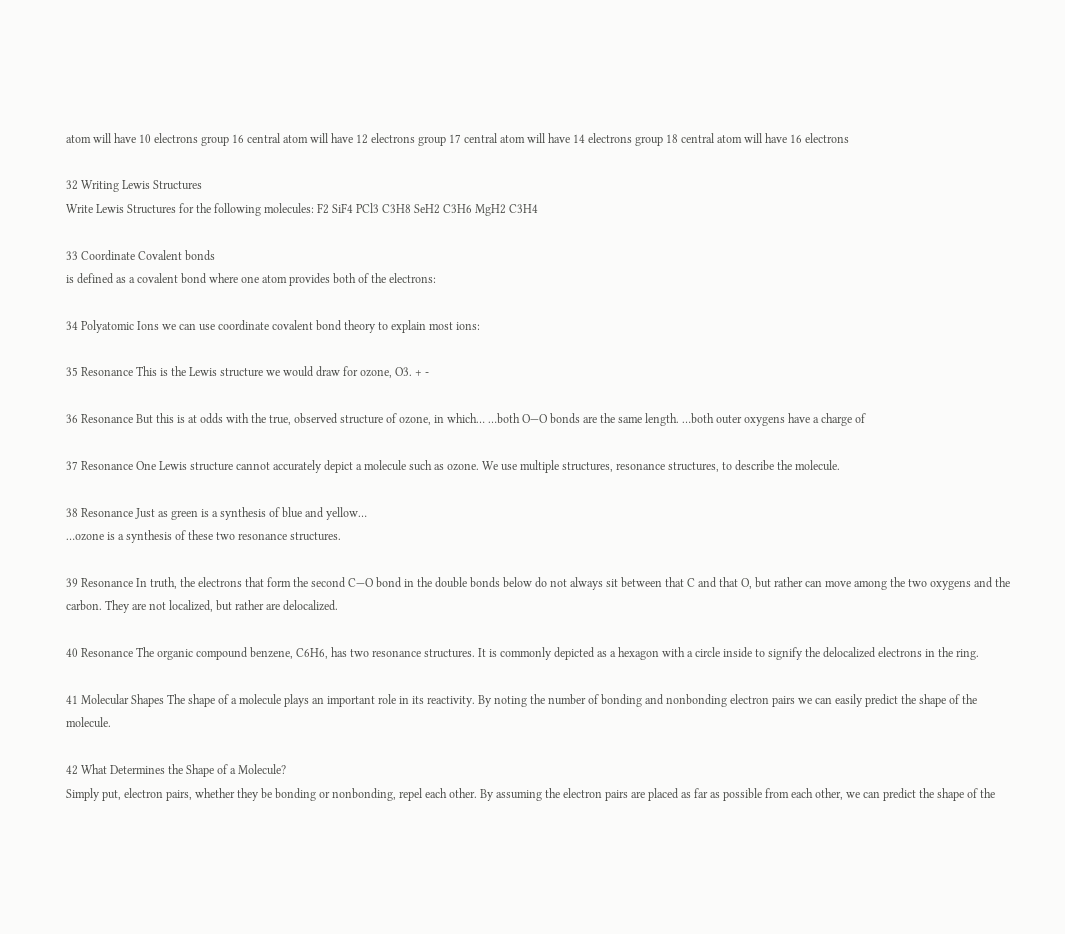atom will have 10 electrons group 16 central atom will have 12 electrons group 17 central atom will have 14 electrons group 18 central atom will have 16 electrons

32 Writing Lewis Structures
Write Lewis Structures for the following molecules: F2 SiF4 PCl3 C3H8 SeH2 C3H6 MgH2 C3H4

33 Coordinate Covalent bonds
is defined as a covalent bond where one atom provides both of the electrons:

34 Polyatomic Ions we can use coordinate covalent bond theory to explain most ions:

35 Resonance This is the Lewis structure we would draw for ozone, O3. + -

36 Resonance But this is at odds with the true, observed structure of ozone, in which… …both O—O bonds are the same length. …both outer oxygens have a charge of

37 Resonance One Lewis structure cannot accurately depict a molecule such as ozone. We use multiple structures, resonance structures, to describe the molecule.

38 Resonance Just as green is a synthesis of blue and yellow…
…ozone is a synthesis of these two resonance structures.

39 Resonance In truth, the electrons that form the second C—O bond in the double bonds below do not always sit between that C and that O, but rather can move among the two oxygens and the carbon. They are not localized, but rather are delocalized.

40 Resonance The organic compound benzene, C6H6, has two resonance structures. It is commonly depicted as a hexagon with a circle inside to signify the delocalized electrons in the ring.

41 Molecular Shapes The shape of a molecule plays an important role in its reactivity. By noting the number of bonding and nonbonding electron pairs we can easily predict the shape of the molecule.

42 What Determines the Shape of a Molecule?
Simply put, electron pairs, whether they be bonding or nonbonding, repel each other. By assuming the electron pairs are placed as far as possible from each other, we can predict the shape of the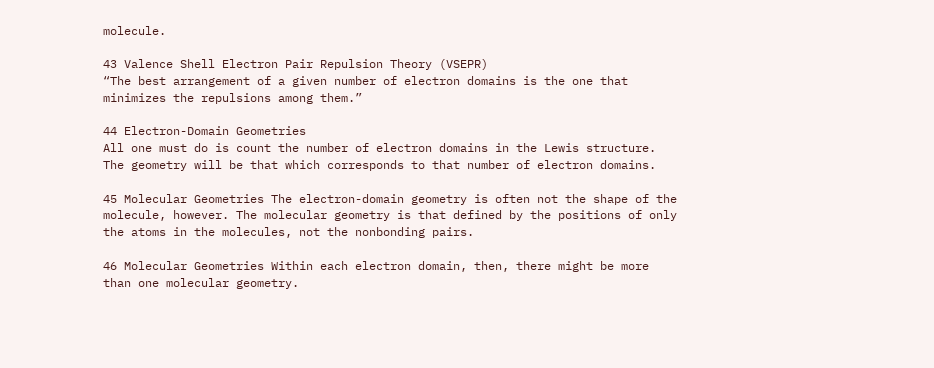molecule.

43 Valence Shell Electron Pair Repulsion Theory (VSEPR)
“The best arrangement of a given number of electron domains is the one that minimizes the repulsions among them.”

44 Electron-Domain Geometries
All one must do is count the number of electron domains in the Lewis structure. The geometry will be that which corresponds to that number of electron domains.

45 Molecular Geometries The electron-domain geometry is often not the shape of the molecule, however. The molecular geometry is that defined by the positions of only the atoms in the molecules, not the nonbonding pairs.

46 Molecular Geometries Within each electron domain, then, there might be more than one molecular geometry.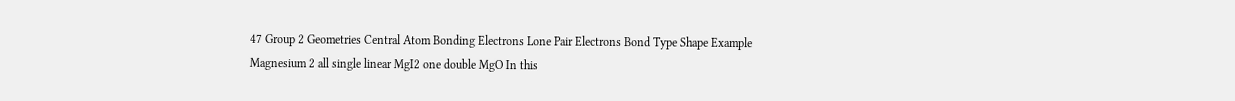47 Group 2 Geometries Central Atom Bonding Electrons Lone Pair Electrons Bond Type Shape Example Magnesium 2 all single linear MgI2 one double MgO In this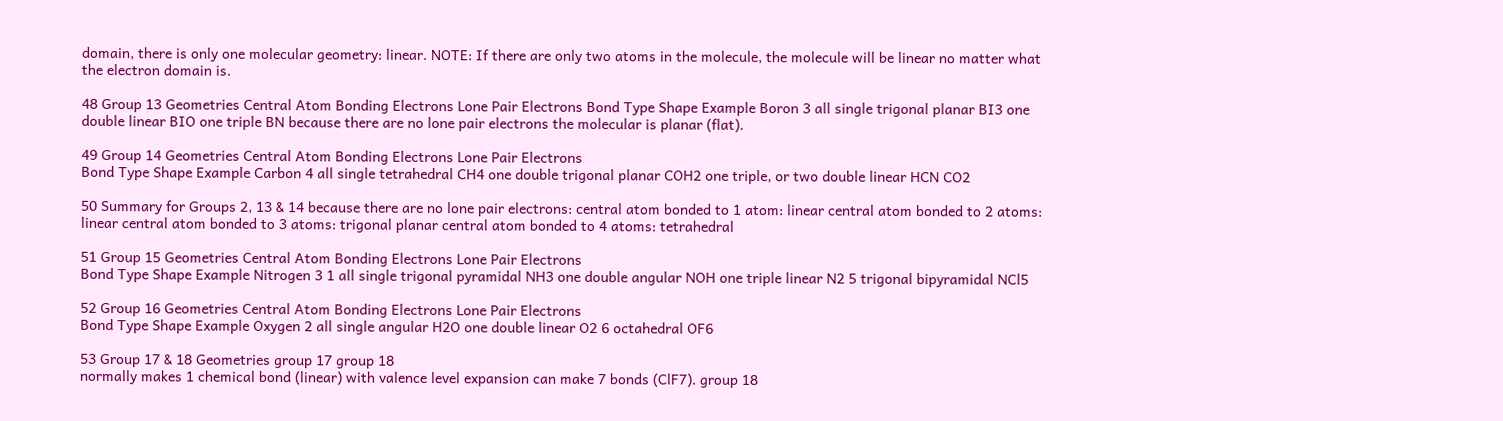domain, there is only one molecular geometry: linear. NOTE: If there are only two atoms in the molecule, the molecule will be linear no matter what the electron domain is.

48 Group 13 Geometries Central Atom Bonding Electrons Lone Pair Electrons Bond Type Shape Example Boron 3 all single trigonal planar BI3 one double linear BIO one triple BN because there are no lone pair electrons the molecular is planar (flat).

49 Group 14 Geometries Central Atom Bonding Electrons Lone Pair Electrons
Bond Type Shape Example Carbon 4 all single tetrahedral CH4 one double trigonal planar COH2 one triple, or two double linear HCN CO2

50 Summary for Groups 2, 13 & 14 because there are no lone pair electrons: central atom bonded to 1 atom: linear central atom bonded to 2 atoms: linear central atom bonded to 3 atoms: trigonal planar central atom bonded to 4 atoms: tetrahedral

51 Group 15 Geometries Central Atom Bonding Electrons Lone Pair Electrons
Bond Type Shape Example Nitrogen 3 1 all single trigonal pyramidal NH3 one double angular NOH one triple linear N2 5 trigonal bipyramidal NCl5

52 Group 16 Geometries Central Atom Bonding Electrons Lone Pair Electrons
Bond Type Shape Example Oxygen 2 all single angular H2O one double linear O2 6 octahedral OF6

53 Group 17 & 18 Geometries group 17 group 18
normally makes 1 chemical bond (linear) with valence level expansion can make 7 bonds (ClF7). group 18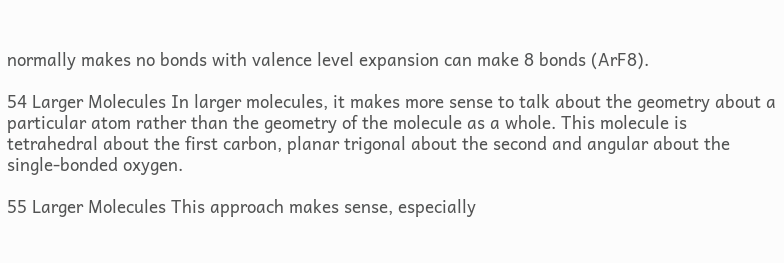normally makes no bonds with valence level expansion can make 8 bonds (ArF8).

54 Larger Molecules In larger molecules, it makes more sense to talk about the geometry about a particular atom rather than the geometry of the molecule as a whole. This molecule is tetrahedral about the first carbon, planar trigonal about the second and angular about the single-bonded oxygen.

55 Larger Molecules This approach makes sense, especially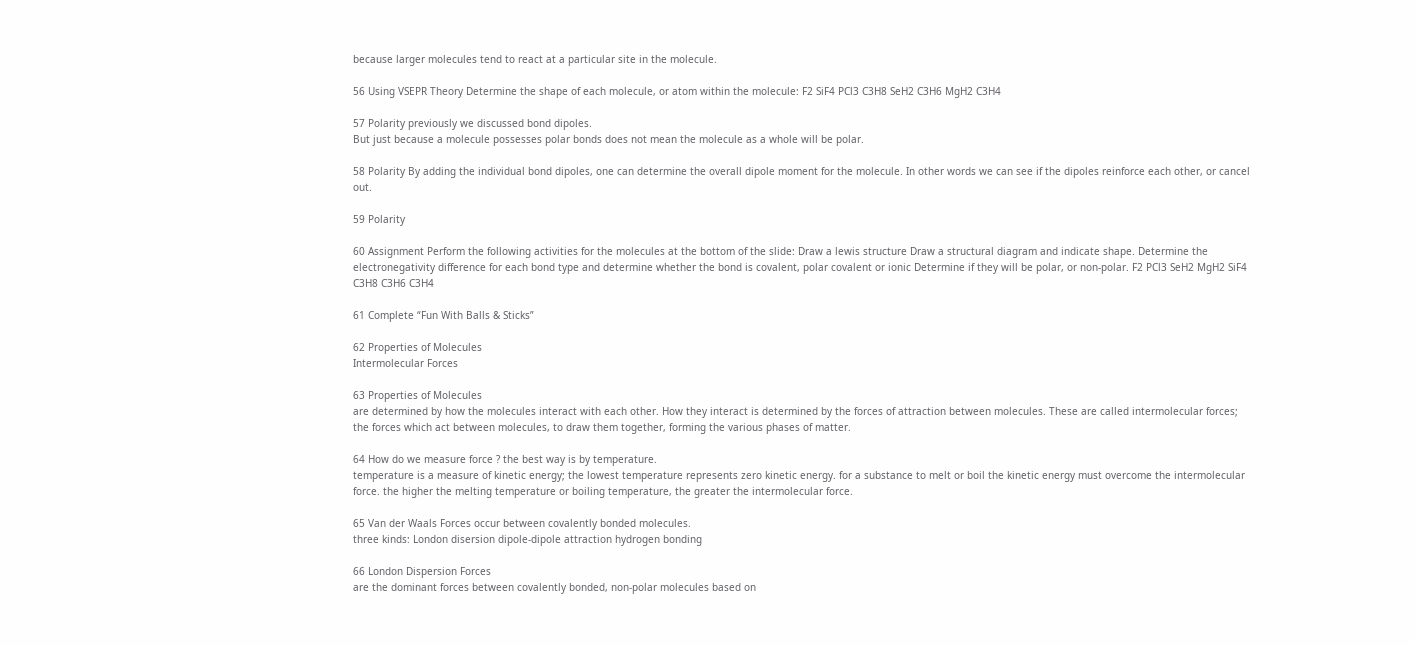because larger molecules tend to react at a particular site in the molecule.

56 Using VSEPR Theory Determine the shape of each molecule, or atom within the molecule: F2 SiF4 PCl3 C3H8 SeH2 C3H6 MgH2 C3H4

57 Polarity previously we discussed bond dipoles.
But just because a molecule possesses polar bonds does not mean the molecule as a whole will be polar.

58 Polarity By adding the individual bond dipoles, one can determine the overall dipole moment for the molecule. In other words we can see if the dipoles reinforce each other, or cancel out.

59 Polarity

60 Assignment Perform the following activities for the molecules at the bottom of the slide: Draw a lewis structure Draw a structural diagram and indicate shape. Determine the electronegativity difference for each bond type and determine whether the bond is covalent, polar covalent or ionic Determine if they will be polar, or non-polar. F2 PCl3 SeH2 MgH2 SiF4 C3H8 C3H6 C3H4

61 Complete “Fun With Balls & Sticks”

62 Properties of Molecules
Intermolecular Forces

63 Properties of Molecules
are determined by how the molecules interact with each other. How they interact is determined by the forces of attraction between molecules. These are called intermolecular forces; the forces which act between molecules, to draw them together, forming the various phases of matter.

64 How do we measure force ? the best way is by temperature.
temperature is a measure of kinetic energy; the lowest temperature represents zero kinetic energy. for a substance to melt or boil the kinetic energy must overcome the intermolecular force. the higher the melting temperature or boiling temperature, the greater the intermolecular force.

65 Van der Waals Forces occur between covalently bonded molecules.
three kinds: London disersion dipole-dipole attraction hydrogen bonding

66 London Dispersion Forces
are the dominant forces between covalently bonded, non-polar molecules based on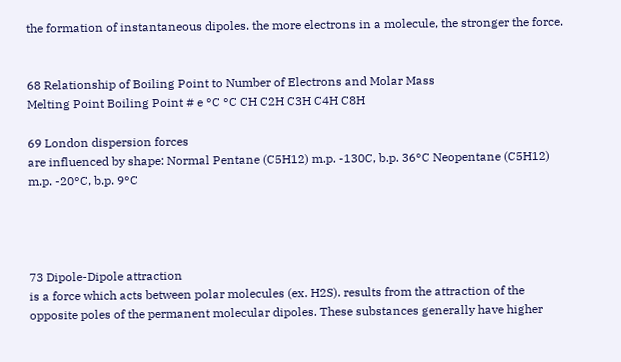the formation of instantaneous dipoles. the more electrons in a molecule, the stronger the force.


68 Relationship of Boiling Point to Number of Electrons and Molar Mass
Melting Point Boiling Point # e °C °C CH C2H C3H C4H C8H

69 London dispersion forces
are influenced by shape: Normal Pentane (C5H12) m.p. -130C, b.p. 36°C Neopentane (C5H12) m.p. -20°C, b.p. 9°C




73 Dipole-Dipole attraction
is a force which acts between polar molecules (ex. H2S). results from the attraction of the opposite poles of the permanent molecular dipoles. These substances generally have higher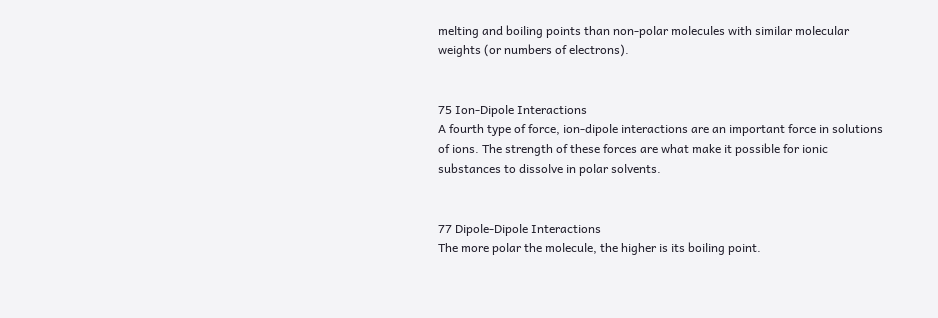melting and boiling points than non-polar molecules with similar molecular weights (or numbers of electrons).


75 Ion-Dipole Interactions
A fourth type of force, ion-dipole interactions are an important force in solutions of ions. The strength of these forces are what make it possible for ionic substances to dissolve in polar solvents.


77 Dipole-Dipole Interactions
The more polar the molecule, the higher is its boiling point.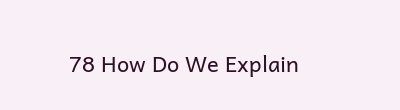78 How Do We Explain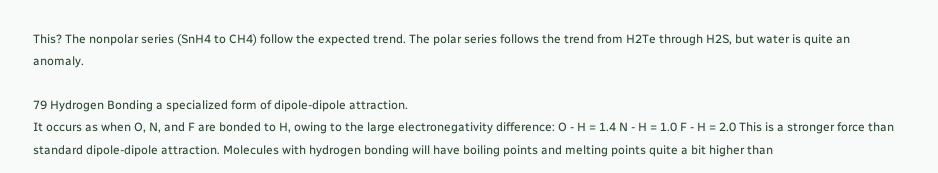This? The nonpolar series (SnH4 to CH4) follow the expected trend. The polar series follows the trend from H2Te through H2S, but water is quite an anomaly.

79 Hydrogen Bonding a specialized form of dipole-dipole attraction.
It occurs as when O, N, and F are bonded to H, owing to the large electronegativity difference: O - H = 1.4 N - H = 1.0 F - H = 2.0 This is a stronger force than standard dipole-dipole attraction. Molecules with hydrogen bonding will have boiling points and melting points quite a bit higher than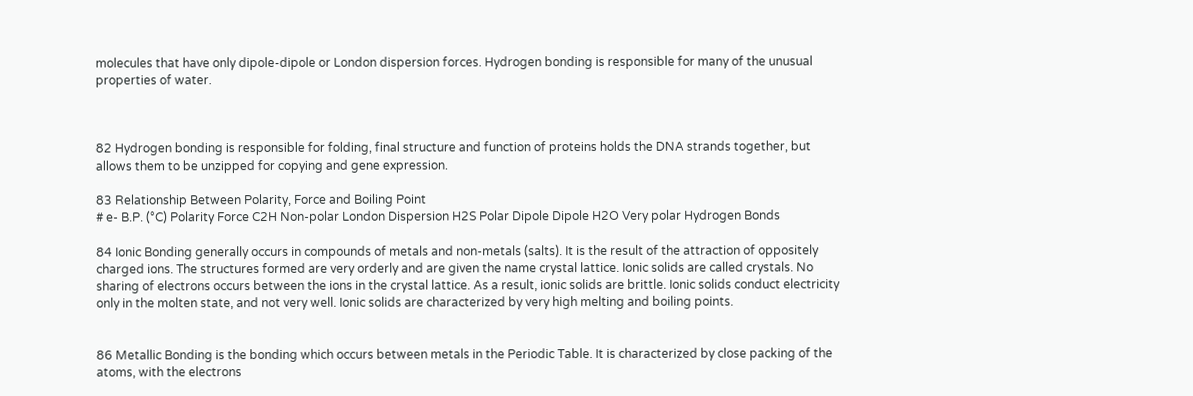molecules that have only dipole-dipole or London dispersion forces. Hydrogen bonding is responsible for many of the unusual properties of water.



82 Hydrogen bonding is responsible for folding, final structure and function of proteins holds the DNA strands together, but allows them to be unzipped for copying and gene expression.

83 Relationship Between Polarity, Force and Boiling Point
# e- B.P. (°C) Polarity Force C2H Non-polar London Dispersion H2S Polar Dipole Dipole H2O Very polar Hydrogen Bonds

84 Ionic Bonding generally occurs in compounds of metals and non-metals (salts). It is the result of the attraction of oppositely charged ions. The structures formed are very orderly and are given the name crystal lattice. Ionic solids are called crystals. No sharing of electrons occurs between the ions in the crystal lattice. As a result, ionic solids are brittle. Ionic solids conduct electricity only in the molten state, and not very well. Ionic solids are characterized by very high melting and boiling points.


86 Metallic Bonding is the bonding which occurs between metals in the Periodic Table. It is characterized by close packing of the atoms, with the electrons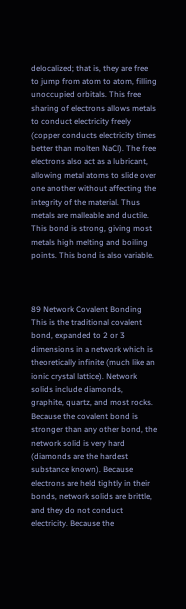delocalized; that is, they are free to jump from atom to atom, filling unoccupied orbitals. This free sharing of electrons allows metals to conduct electricity freely (copper conducts electricity times better than molten NaCl). The free electrons also act as a lubricant, allowing metal atoms to slide over one another without affecting the integrity of the material. Thus metals are malleable and ductile. This bond is strong, giving most metals high melting and boiling points. This bond is also variable.



89 Network Covalent Bonding
This is the traditional covalent bond, expanded to 2 or 3 dimensions in a network which is theoretically infinite (much like an ionic crystal lattice). Network solids include diamonds, graphite, quartz, and most rocks. Because the covalent bond is stronger than any other bond, the network solid is very hard (diamonds are the hardest substance known). Because electrons are held tightly in their bonds, network solids are brittle, and they do not conduct electricity. Because the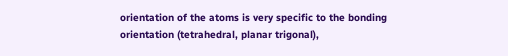orientation of the atoms is very specific to the bonding orientation (tetrahedral, planar trigonal),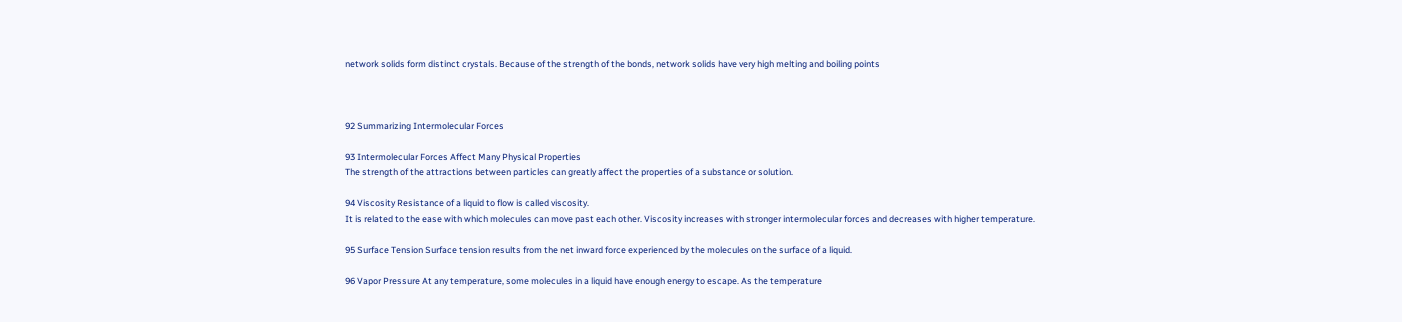network solids form distinct crystals. Because of the strength of the bonds, network solids have very high melting and boiling points



92 Summarizing Intermolecular Forces

93 Intermolecular Forces Affect Many Physical Properties
The strength of the attractions between particles can greatly affect the properties of a substance or solution.

94 Viscosity Resistance of a liquid to flow is called viscosity.
It is related to the ease with which molecules can move past each other. Viscosity increases with stronger intermolecular forces and decreases with higher temperature.

95 Surface Tension Surface tension results from the net inward force experienced by the molecules on the surface of a liquid.

96 Vapor Pressure At any temperature, some molecules in a liquid have enough energy to escape. As the temperature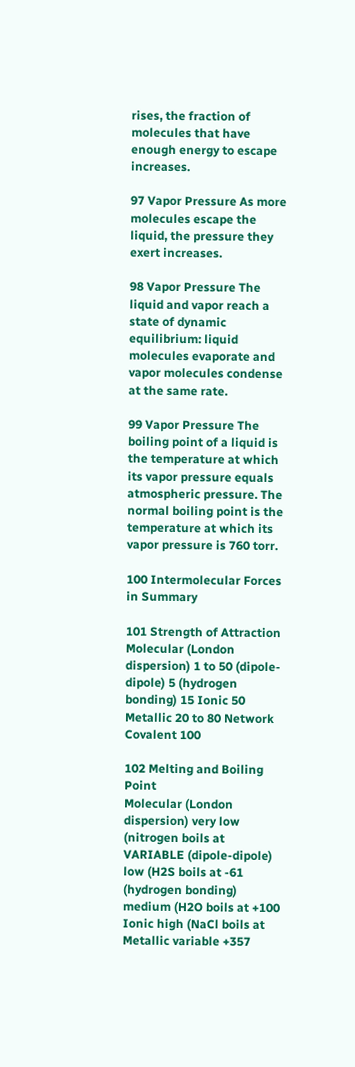rises, the fraction of molecules that have enough energy to escape increases.

97 Vapor Pressure As more molecules escape the liquid, the pressure they exert increases.

98 Vapor Pressure The liquid and vapor reach a state of dynamic equilibrium: liquid molecules evaporate and vapor molecules condense at the same rate.

99 Vapor Pressure The boiling point of a liquid is the temperature at which its vapor pressure equals atmospheric pressure. The normal boiling point is the temperature at which its vapor pressure is 760 torr.

100 Intermolecular Forces in Summary

101 Strength of Attraction
Molecular (London dispersion) 1 to 50 (dipole-dipole) 5 (hydrogen bonding) 15 Ionic 50 Metallic 20 to 80 Network Covalent 100

102 Melting and Boiling Point
Molecular (London dispersion) very low (nitrogen boils at VARIABLE (dipole-dipole) low (H2S boils at -61 (hydrogen bonding) medium (H2O boils at +100 Ionic high (NaCl boils at Metallic variable +357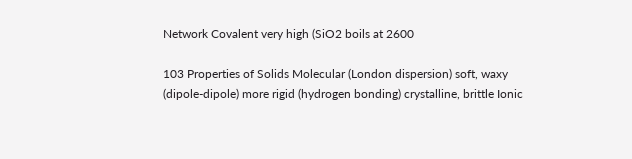Network Covalent very high (SiO2 boils at 2600

103 Properties of Solids Molecular (London dispersion) soft, waxy
(dipole-dipole) more rigid (hydrogen bonding) crystalline, brittle Ionic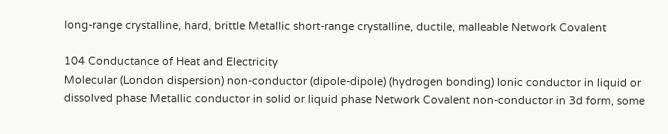long-range crystalline, hard, brittle Metallic short-range crystalline, ductile, malleable Network Covalent

104 Conductance of Heat and Electricity
Molecular (London dispersion) non-conductor (dipole-dipole) (hydrogen bonding) Ionic conductor in liquid or dissolved phase Metallic conductor in solid or liquid phase Network Covalent non-conductor in 3d form, some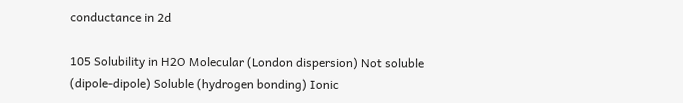conductance in 2d

105 Solubility in H2O Molecular (London dispersion) Not soluble
(dipole-dipole) Soluble (hydrogen bonding) Ionic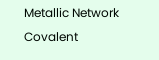Metallic Network Covalent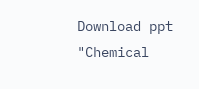Download ppt "Chemical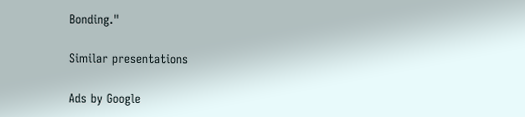Bonding."

Similar presentations

Ads by Google